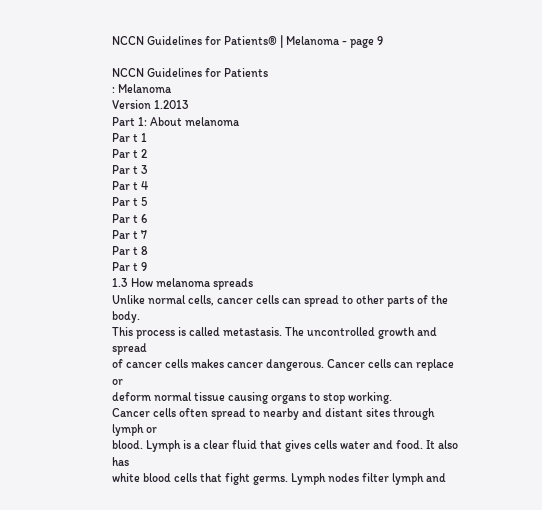NCCN Guidelines for Patients® | Melanoma - page 9

NCCN Guidelines for Patients
: Melanoma
Version 1.2013
Part 1: About melanoma
Par t 1
Par t 2
Par t 3
Par t 4
Par t 5
Par t 6
Par t 7
Par t 8
Par t 9
1.3 How melanoma spreads
Unlike normal cells, cancer cells can spread to other parts of the body.
This process is called metastasis. The uncontrolled growth and spread
of cancer cells makes cancer dangerous. Cancer cells can replace or
deform normal tissue causing organs to stop working.
Cancer cells often spread to nearby and distant sites through lymph or
blood. Lymph is a clear fluid that gives cells water and food. It also has
white blood cells that fight germs. Lymph nodes filter lymph and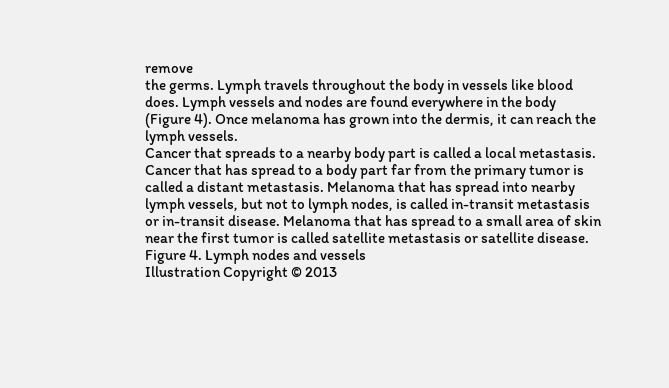remove
the germs. Lymph travels throughout the body in vessels like blood
does. Lymph vessels and nodes are found everywhere in the body
(Figure 4). Once melanoma has grown into the dermis, it can reach the
lymph vessels.
Cancer that spreads to a nearby body part is called a local metastasis.
Cancer that has spread to a body part far from the primary tumor is
called a distant metastasis. Melanoma that has spread into nearby
lymph vessels, but not to lymph nodes, is called in-transit metastasis
or in-transit disease. Melanoma that has spread to a small area of skin
near the first tumor is called satellite metastasis or satellite disease.
Figure 4. Lymph nodes and vessels
Illustration Copyright © 2013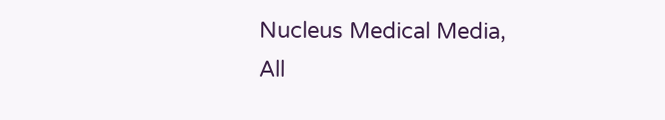Nucleus Medical Media,
All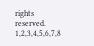rights reserved.
1,2,3,4,5,6,7,8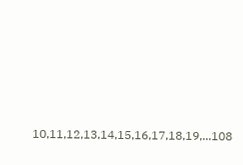10,11,12,13,14,15,16,17,18,19,...108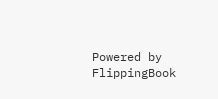Powered by FlippingBook